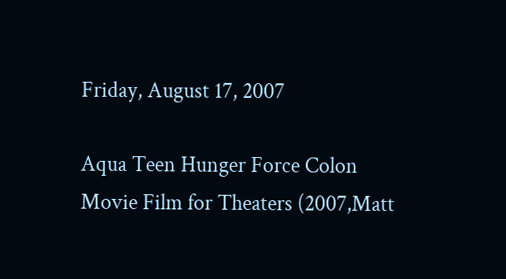Friday, August 17, 2007

Aqua Teen Hunger Force Colon Movie Film for Theaters (2007,Matt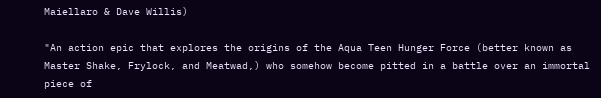Maiellaro & Dave Willis)

"An action epic that explores the origins of the Aqua Teen Hunger Force (better known as Master Shake, Frylock, and Meatwad,) who somehow become pitted in a battle over an immortal piece of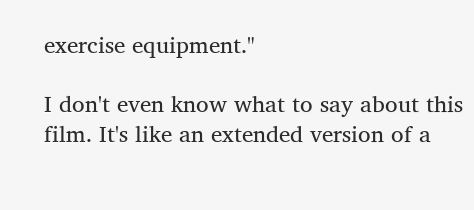exercise equipment."

I don't even know what to say about this film. It's like an extended version of a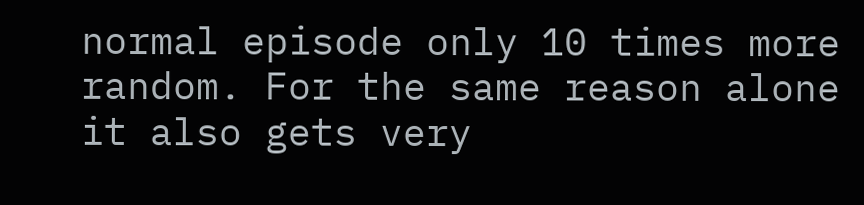normal episode only 10 times more random. For the same reason alone it also gets very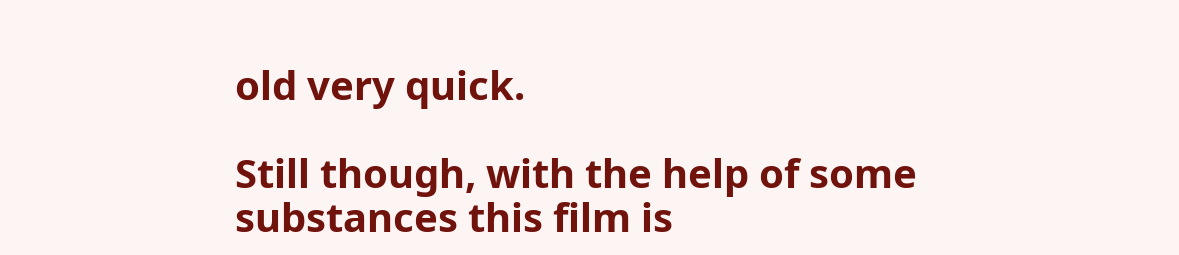old very quick.

Still though, with the help of some substances this film is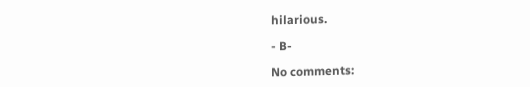hilarious.

- B-

No comments: